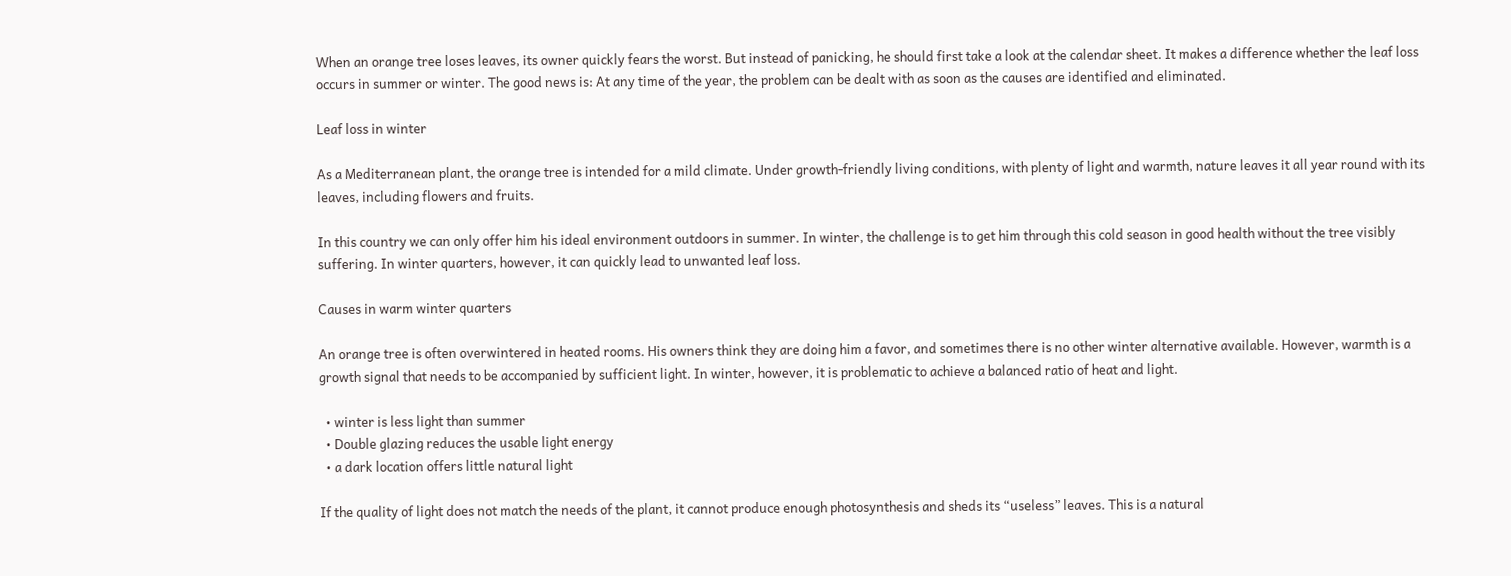When an orange tree loses leaves, its owner quickly fears the worst. But instead of panicking, he should first take a look at the calendar sheet. It makes a difference whether the leaf loss occurs in summer or winter. The good news is: At any time of the year, the problem can be dealt with as soon as the causes are identified and eliminated.

Leaf loss in winter

As a Mediterranean plant, the orange tree is intended for a mild climate. Under growth-friendly living conditions, with plenty of light and warmth, nature leaves it all year round with its leaves, including flowers and fruits.

In this country we can only offer him his ideal environment outdoors in summer. In winter, the challenge is to get him through this cold season in good health without the tree visibly suffering. In winter quarters, however, it can quickly lead to unwanted leaf loss.

Causes in warm winter quarters

An orange tree is often overwintered in heated rooms. His owners think they are doing him a favor, and sometimes there is no other winter alternative available. However, warmth is a growth signal that needs to be accompanied by sufficient light. In winter, however, it is problematic to achieve a balanced ratio of heat and light.

  • winter is less light than summer
  • Double glazing reduces the usable light energy
  • a dark location offers little natural light

If the quality of light does not match the needs of the plant, it cannot produce enough photosynthesis and sheds its “useless” leaves. This is a natural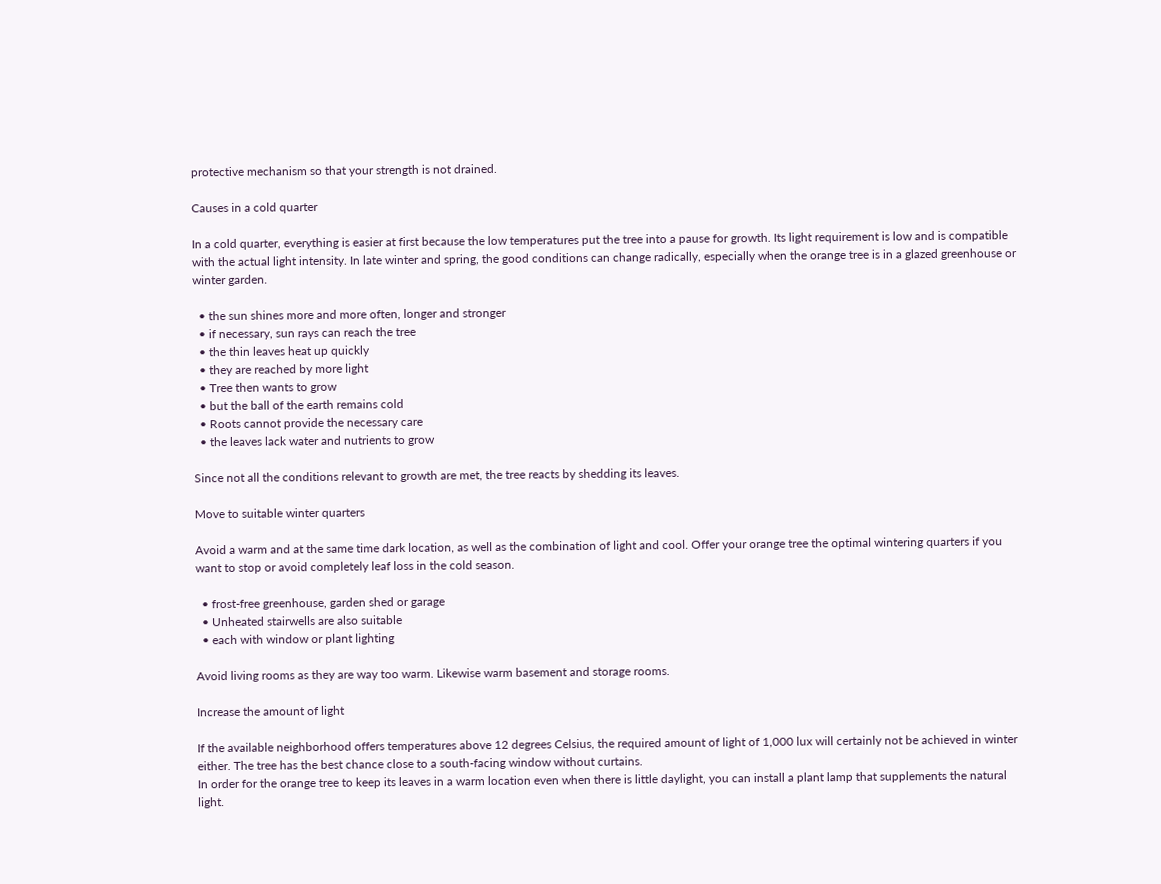protective mechanism so that your strength is not drained.

Causes in a cold quarter

In a cold quarter, everything is easier at first because the low temperatures put the tree into a pause for growth. Its light requirement is low and is compatible with the actual light intensity. In late winter and spring, the good conditions can change radically, especially when the orange tree is in a glazed greenhouse or winter garden.

  • the sun shines more and more often, longer and stronger
  • if necessary, sun rays can reach the tree
  • the thin leaves heat up quickly
  • they are reached by more light
  • Tree then wants to grow
  • but the ball of the earth remains cold
  • Roots cannot provide the necessary care
  • the leaves lack water and nutrients to grow

Since not all the conditions relevant to growth are met, the tree reacts by shedding its leaves.

Move to suitable winter quarters

Avoid a warm and at the same time dark location, as well as the combination of light and cool. Offer your orange tree the optimal wintering quarters if you want to stop or avoid completely leaf loss in the cold season.

  • frost-free greenhouse, garden shed or garage
  • Unheated stairwells are also suitable
  • each with window or plant lighting

Avoid living rooms as they are way too warm. Likewise warm basement and storage rooms.

Increase the amount of light

If the available neighborhood offers temperatures above 12 degrees Celsius, the required amount of light of 1,000 lux will certainly not be achieved in winter either. The tree has the best chance close to a south-facing window without curtains.
In order for the orange tree to keep its leaves in a warm location even when there is little daylight, you can install a plant lamp that supplements the natural light.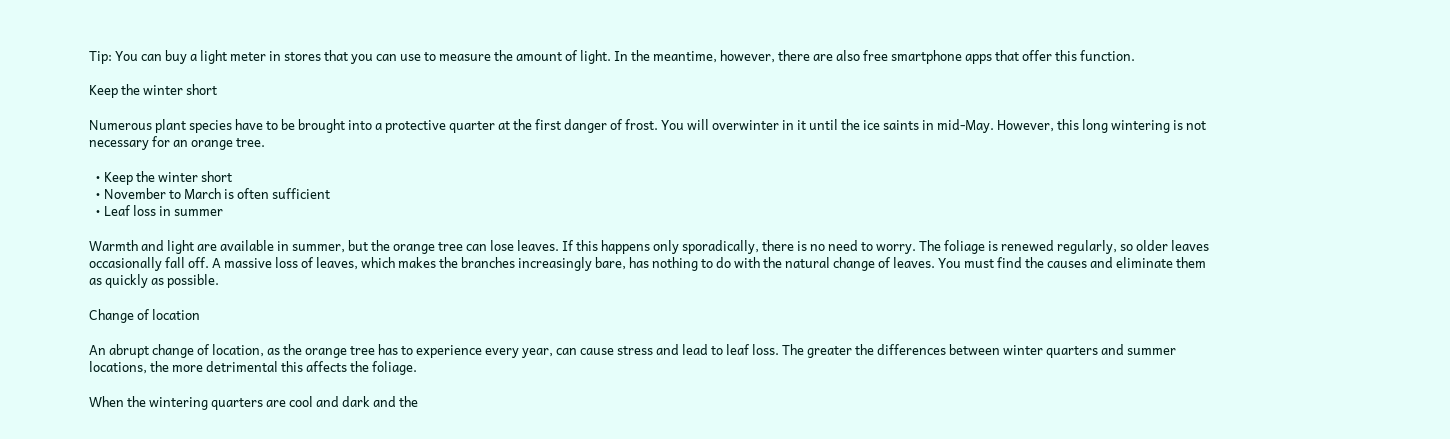Tip: You can buy a light meter in stores that you can use to measure the amount of light. In the meantime, however, there are also free smartphone apps that offer this function.

Keep the winter short

Numerous plant species have to be brought into a protective quarter at the first danger of frost. You will overwinter in it until the ice saints in mid-May. However, this long wintering is not necessary for an orange tree.

  • Keep the winter short
  • November to March is often sufficient
  • Leaf loss in summer

Warmth and light are available in summer, but the orange tree can lose leaves. If this happens only sporadically, there is no need to worry. The foliage is renewed regularly, so older leaves occasionally fall off. A massive loss of leaves, which makes the branches increasingly bare, has nothing to do with the natural change of leaves. You must find the causes and eliminate them as quickly as possible.

Change of location

An abrupt change of location, as the orange tree has to experience every year, can cause stress and lead to leaf loss. The greater the differences between winter quarters and summer locations, the more detrimental this affects the foliage.

When the wintering quarters are cool and dark and the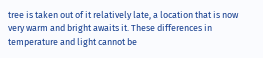tree is taken out of it relatively late, a location that is now very warm and bright awaits it. These differences in temperature and light cannot be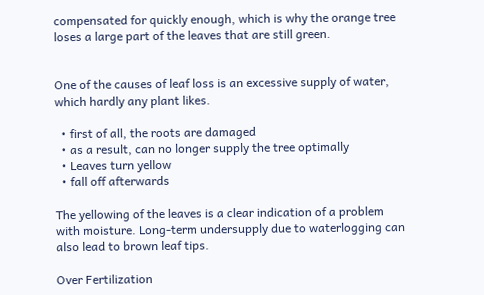compensated for quickly enough, which is why the orange tree loses a large part of the leaves that are still green.


One of the causes of leaf loss is an excessive supply of water, which hardly any plant likes.

  • first of all, the roots are damaged
  • as a result, can no longer supply the tree optimally
  • Leaves turn yellow
  • fall off afterwards

The yellowing of the leaves is a clear indication of a problem with moisture. Long-term undersupply due to waterlogging can also lead to brown leaf tips.

Over Fertilization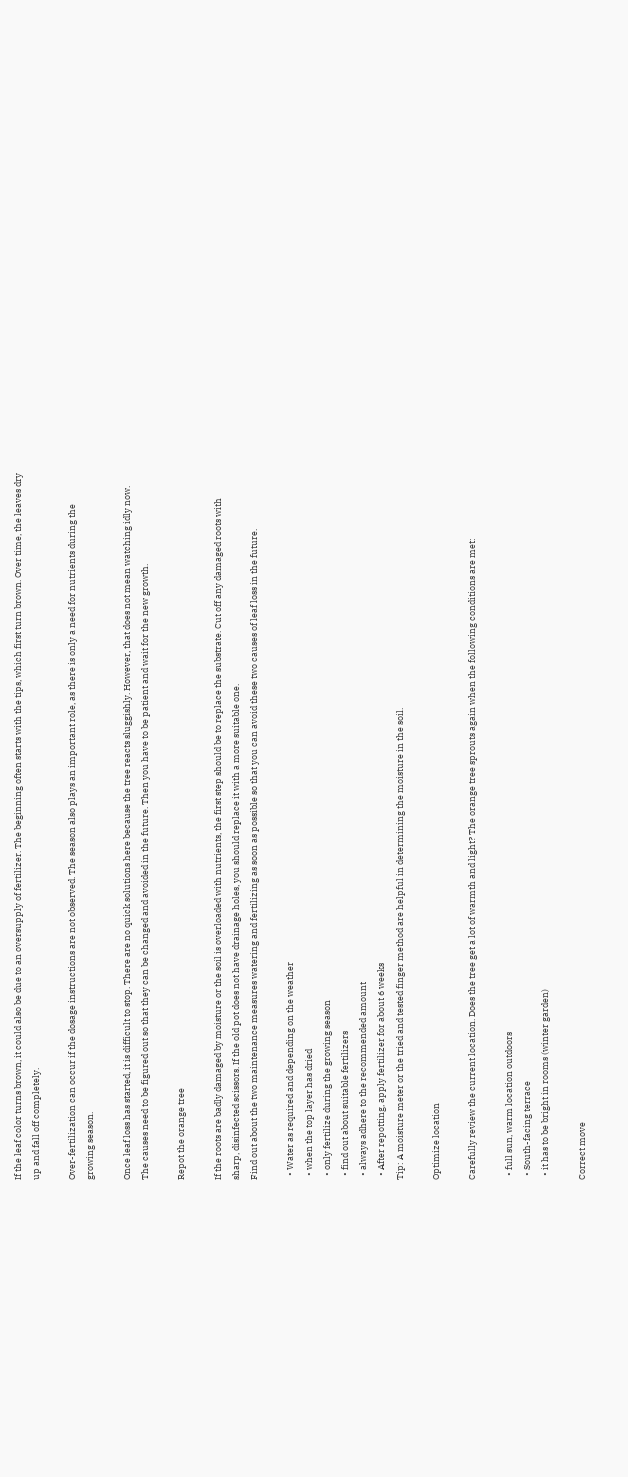If the leaf color turns brown, it could also be due to an oversupply of fertilizer. The beginning often starts with the tips, which first turn brown. Over time, the leaves dry up and fall off completely.

Over-fertilization can occur if the dosage instructions are not observed. The season also plays an important role, as there is only a need for nutrients during the growing season.

Once leaf loss has started, it is difficult to stop. There are no quick solutions here because the tree reacts sluggishly. However, that does not mean watching idly now. The causes need to be figured out so that they can be changed and avoided in the future. Then you have to be patient and wait for the new growth.

Repot the orange tree

If the roots are badly damaged by moisture or the soil is overloaded with nutrients, the first step should be to replace the substrate. Cut off any damaged roots with sharp, disinfected scissors. If the old pot does not have drainage holes, you should replace it with a more suitable one.
Find out about the two maintenance measures watering and fertilizing as soon as possible so that you can avoid these two causes of leaf loss in the future.

  • Water as required and depending on the weather
  • when the top layer has dried
  • only fertilize during the growing season
  • find out about suitable fertilizers
  • always adhere to the recommended amount
  • After repotting, apply fertilizer for about 6 weeks
Tip: A moisture meter or the tried and tested finger method are helpful in determining the moisture in the soil.

Optimize location

Carefully review the current location. Does the tree get a lot of warmth and light? The orange tree sprouts again when the following conditions are met:

  • full sun, warm location outdoors
  • South-facing terrace
  • it has to be bright in rooms (winter garden)

Correct move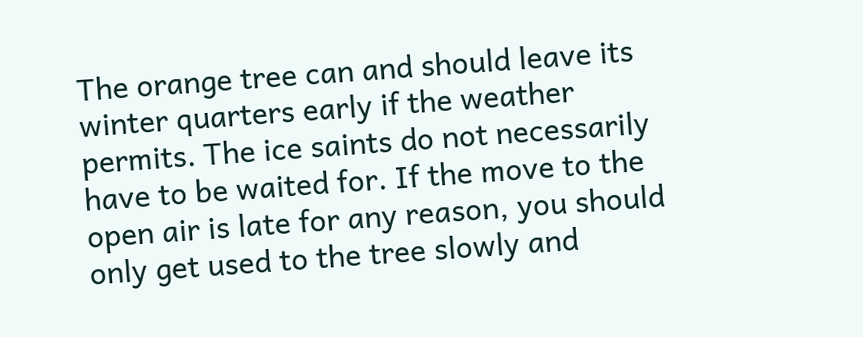The orange tree can and should leave its winter quarters early if the weather permits. The ice saints do not necessarily have to be waited for. If the move to the open air is late for any reason, you should only get used to the tree slowly and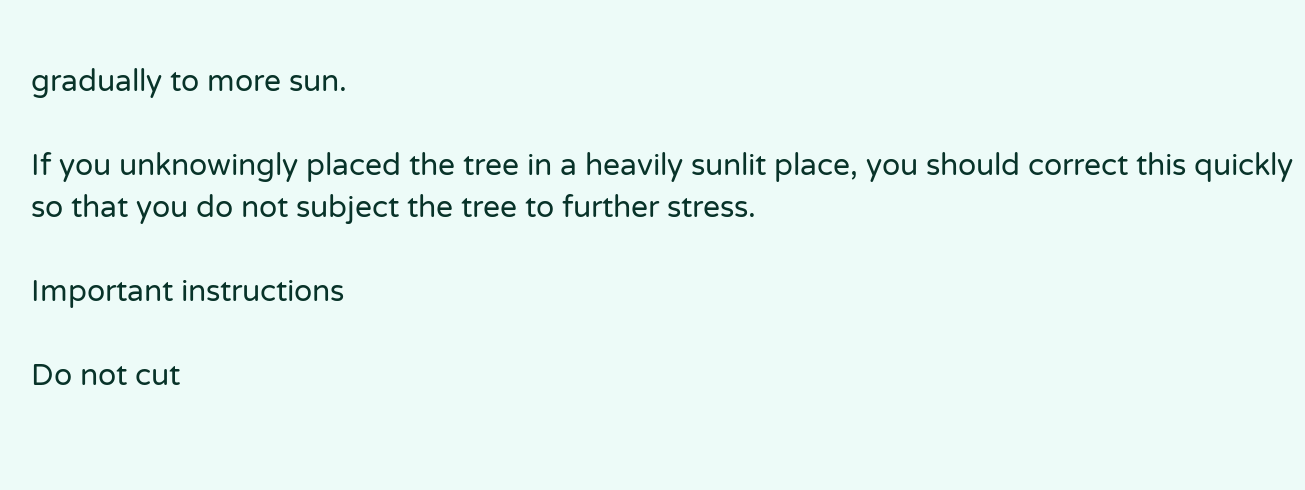gradually to more sun.

If you unknowingly placed the tree in a heavily sunlit place, you should correct this quickly so that you do not subject the tree to further stress.

Important instructions

Do not cut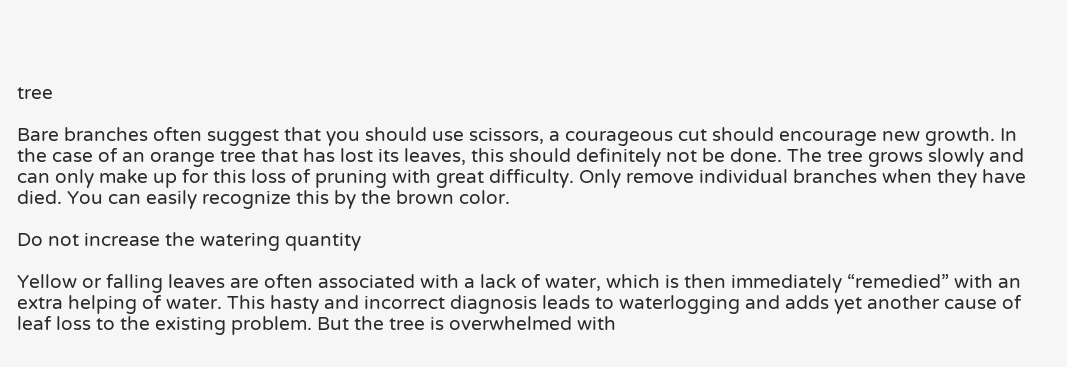tree

Bare branches often suggest that you should use scissors, a courageous cut should encourage new growth. In the case of an orange tree that has lost its leaves, this should definitely not be done. The tree grows slowly and can only make up for this loss of pruning with great difficulty. Only remove individual branches when they have died. You can easily recognize this by the brown color.

Do not increase the watering quantity

Yellow or falling leaves are often associated with a lack of water, which is then immediately “remedied” with an extra helping of water. This hasty and incorrect diagnosis leads to waterlogging and adds yet another cause of leaf loss to the existing problem. But the tree is overwhelmed with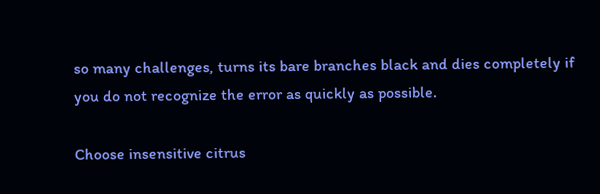so many challenges, turns its bare branches black and dies completely if you do not recognize the error as quickly as possible.

Choose insensitive citrus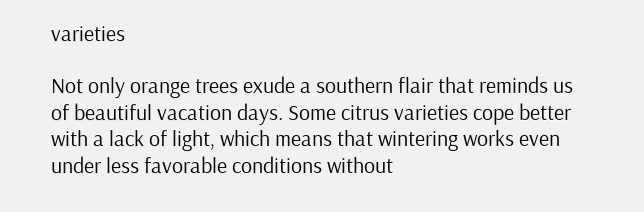varieties

Not only orange trees exude a southern flair that reminds us of beautiful vacation days. Some citrus varieties cope better with a lack of light, which means that wintering works even under less favorable conditions without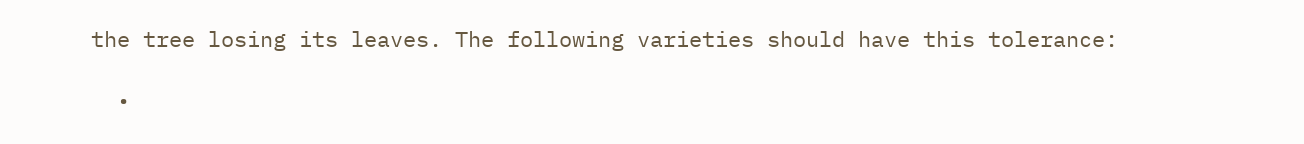the tree losing its leaves. The following varieties should have this tolerance:

  •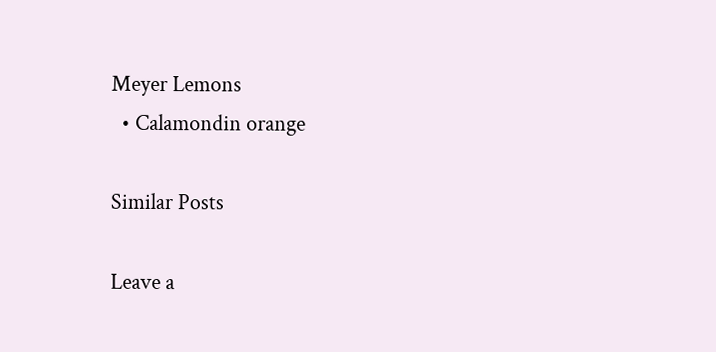Meyer Lemons
  • Calamondin orange

Similar Posts

Leave a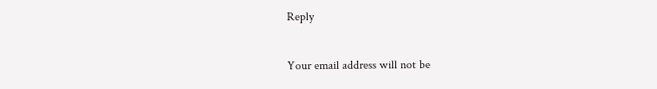Reply

Your email address will not be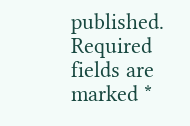published. Required fields are marked *